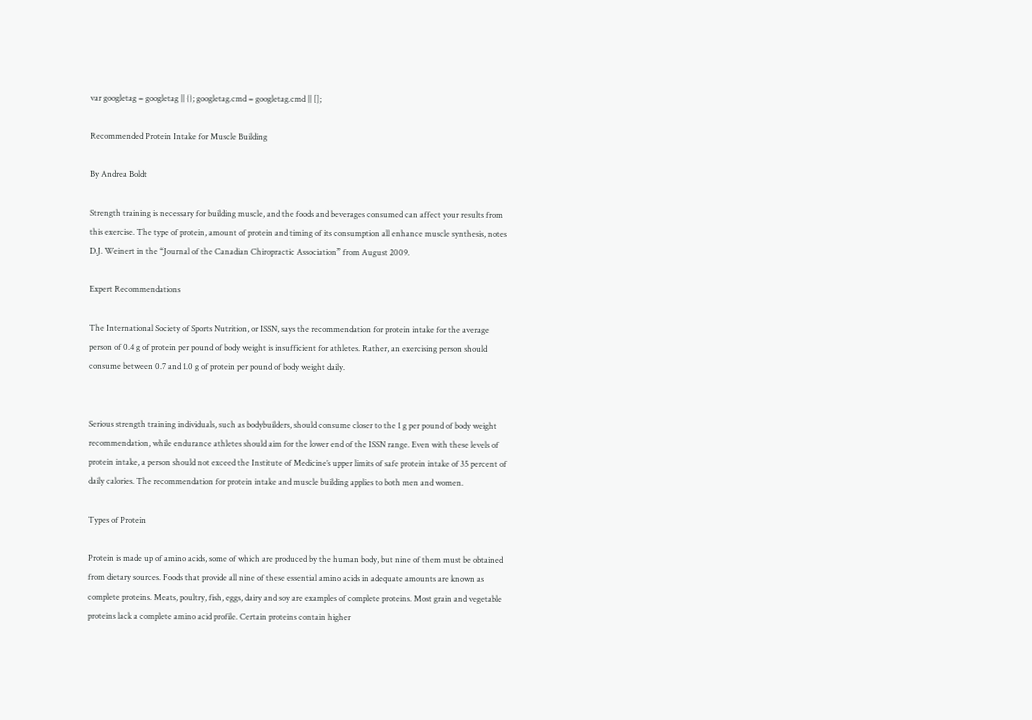var googletag = googletag || {}; googletag.cmd = googletag.cmd || [];

Recommended Protein Intake for Muscle Building

By Andrea Boldt

Strength training is necessary for building muscle, and the foods and beverages consumed can affect your results from this exercise. The type of protein, amount of protein and timing of its consumption all enhance muscle synthesis, notes D.J. Weinert in the “Journal of the Canadian Chiropractic Association” from August 2009.

Expert Recommendations

The International Society of Sports Nutrition, or ISSN, says the recommendation for protein intake for the average person of 0.4 g of protein per pound of body weight is insufficient for athletes. Rather, an exercising person should consume between 0.7 and 1.0 g of protein per pound of body weight daily.


Serious strength training individuals, such as bodybuilders, should consume closer to the 1 g per pound of body weight recommendation, while endurance athletes should aim for the lower end of the ISSN range. Even with these levels of protein intake, a person should not exceed the Institute of Medicine’s upper limits of safe protein intake of 35 percent of daily calories. The recommendation for protein intake and muscle building applies to both men and women.

Types of Protein

Protein is made up of amino acids, some of which are produced by the human body, but nine of them must be obtained from dietary sources. Foods that provide all nine of these essential amino acids in adequate amounts are known as complete proteins. Meats, poultry, fish, eggs, dairy and soy are examples of complete proteins. Most grain and vegetable proteins lack a complete amino acid profile. Certain proteins contain higher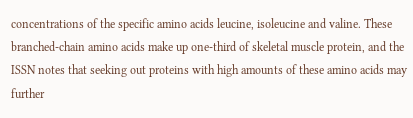concentrations of the specific amino acids leucine, isoleucine and valine. These branched-chain amino acids make up one-third of skeletal muscle protein, and the ISSN notes that seeking out proteins with high amounts of these amino acids may further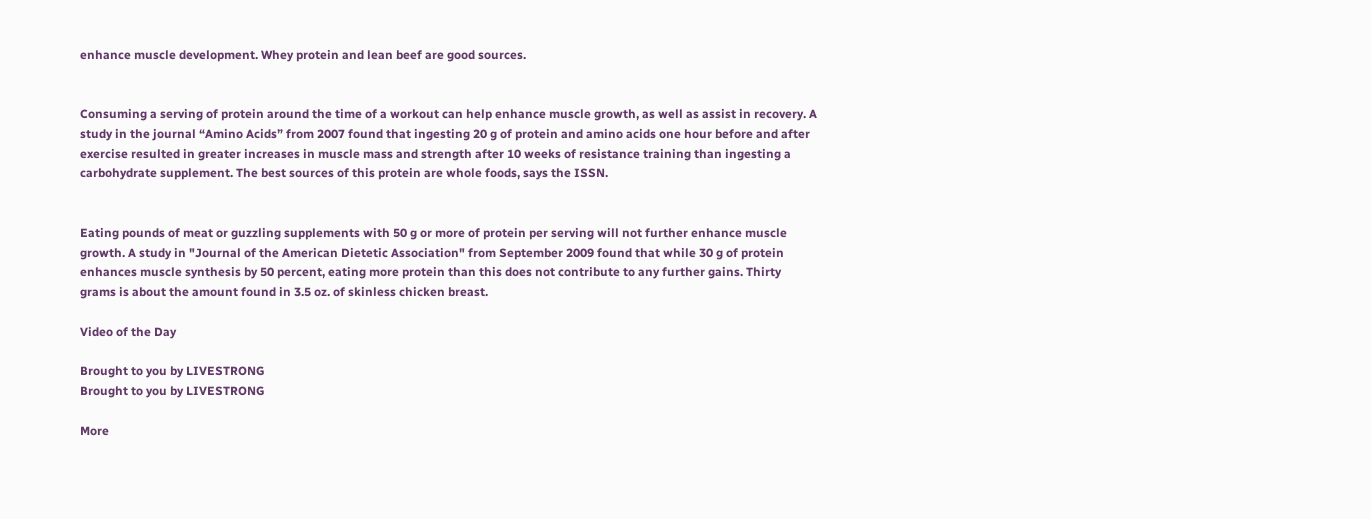enhance muscle development. Whey protein and lean beef are good sources.


Consuming a serving of protein around the time of a workout can help enhance muscle growth, as well as assist in recovery. A study in the journal “Amino Acids” from 2007 found that ingesting 20 g of protein and amino acids one hour before and after exercise resulted in greater increases in muscle mass and strength after 10 weeks of resistance training than ingesting a carbohydrate supplement. The best sources of this protein are whole foods, says the ISSN.


Eating pounds of meat or guzzling supplements with 50 g or more of protein per serving will not further enhance muscle growth. A study in "Journal of the American Dietetic Association" from September 2009 found that while 30 g of protein enhances muscle synthesis by 50 percent, eating more protein than this does not contribute to any further gains. Thirty grams is about the amount found in 3.5 oz. of skinless chicken breast.

Video of the Day

Brought to you by LIVESTRONG
Brought to you by LIVESTRONG

More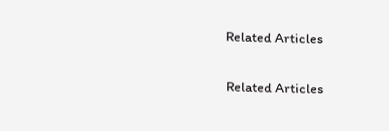Related Articles

Related Articles